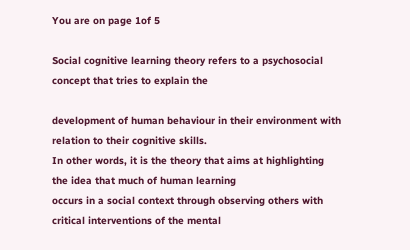You are on page 1of 5

Social cognitive learning theory refers to a psychosocial concept that tries to explain the

development of human behaviour in their environment with relation to their cognitive skills.
In other words, it is the theory that aims at highlighting the idea that much of human learning
occurs in a social context through observing others with critical interventions of the mental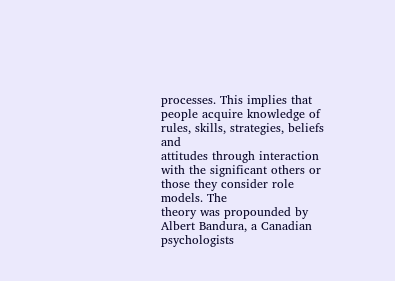processes. This implies that people acquire knowledge of rules, skills, strategies, beliefs and
attitudes through interaction with the significant others or those they consider role models. The
theory was propounded by Albert Bandura, a Canadian psychologists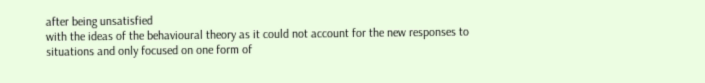after being unsatisfied
with the ideas of the behavioural theory as it could not account for the new responses to
situations and only focused on one form of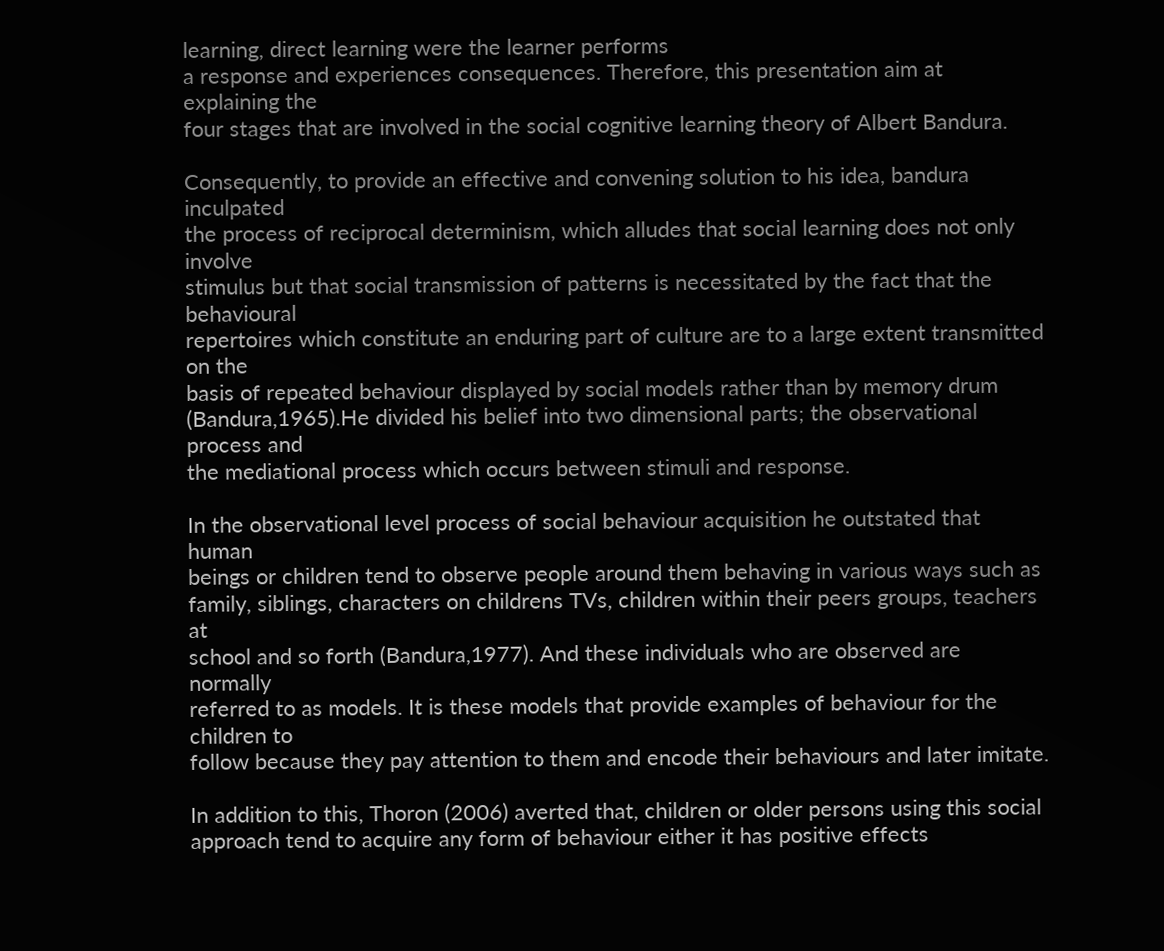learning, direct learning were the learner performs
a response and experiences consequences. Therefore, this presentation aim at explaining the
four stages that are involved in the social cognitive learning theory of Albert Bandura.

Consequently, to provide an effective and convening solution to his idea, bandura inculpated
the process of reciprocal determinism, which alludes that social learning does not only involve
stimulus but that social transmission of patterns is necessitated by the fact that the behavioural
repertoires which constitute an enduring part of culture are to a large extent transmitted on the
basis of repeated behaviour displayed by social models rather than by memory drum
(Bandura,1965).He divided his belief into two dimensional parts; the observational process and
the mediational process which occurs between stimuli and response.

In the observational level process of social behaviour acquisition he outstated that human
beings or children tend to observe people around them behaving in various ways such as
family, siblings, characters on childrens TVs, children within their peers groups, teachers at
school and so forth (Bandura,1977). And these individuals who are observed are normally
referred to as models. It is these models that provide examples of behaviour for the children to
follow because they pay attention to them and encode their behaviours and later imitate.

In addition to this, Thoron (2006) averted that, children or older persons using this social
approach tend to acquire any form of behaviour either it has positive effects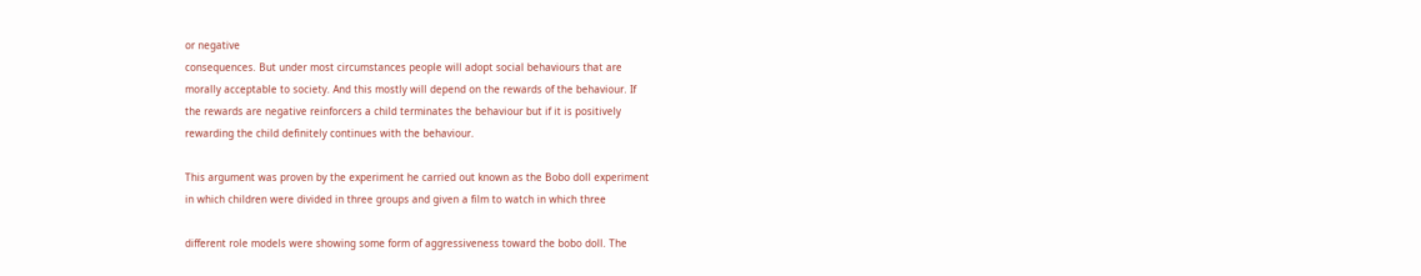or negative
consequences. But under most circumstances people will adopt social behaviours that are
morally acceptable to society. And this mostly will depend on the rewards of the behaviour. If
the rewards are negative reinforcers a child terminates the behaviour but if it is positively
rewarding the child definitely continues with the behaviour.

This argument was proven by the experiment he carried out known as the Bobo doll experiment
in which children were divided in three groups and given a film to watch in which three

different role models were showing some form of aggressiveness toward the bobo doll. The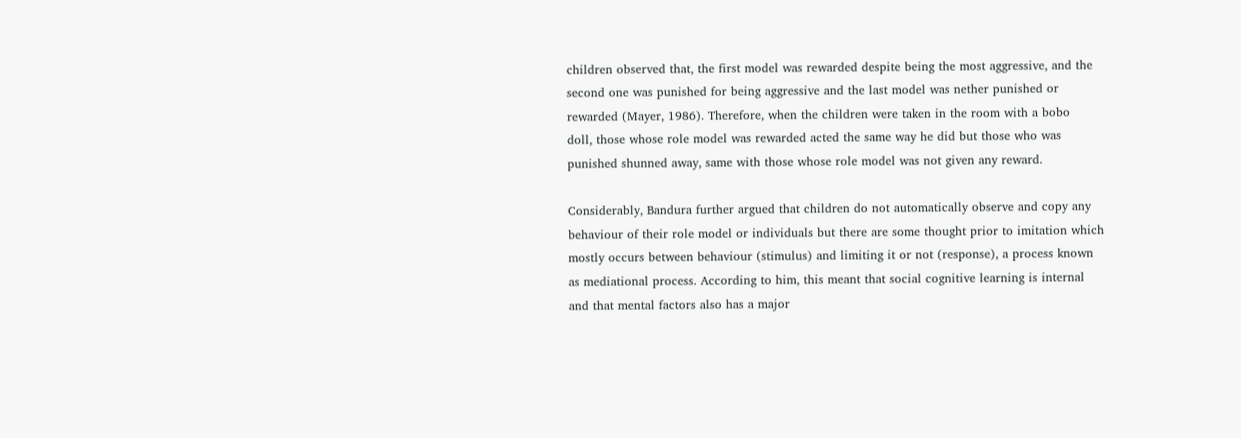children observed that, the first model was rewarded despite being the most aggressive, and the
second one was punished for being aggressive and the last model was nether punished or
rewarded (Mayer, 1986). Therefore, when the children were taken in the room with a bobo
doll, those whose role model was rewarded acted the same way he did but those who was
punished shunned away, same with those whose role model was not given any reward.

Considerably, Bandura further argued that children do not automatically observe and copy any
behaviour of their role model or individuals but there are some thought prior to imitation which
mostly occurs between behaviour (stimulus) and limiting it or not (response), a process known
as mediational process. According to him, this meant that social cognitive learning is internal
and that mental factors also has a major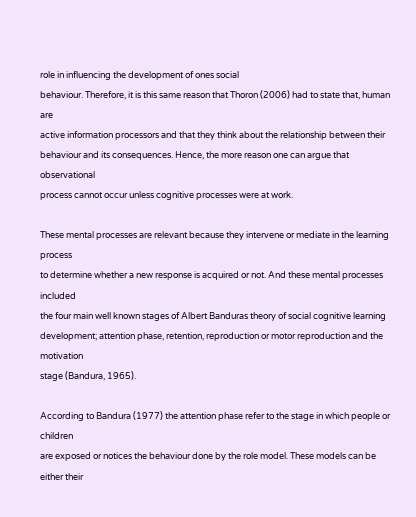role in influencing the development of ones social
behaviour. Therefore, it is this same reason that Thoron (2006) had to state that, human are
active information processors and that they think about the relationship between their
behaviour and its consequences. Hence, the more reason one can argue that observational
process cannot occur unless cognitive processes were at work.

These mental processes are relevant because they intervene or mediate in the learning process
to determine whether a new response is acquired or not. And these mental processes included
the four main well known stages of Albert Banduras theory of social cognitive learning
development; attention phase, retention, reproduction or motor reproduction and the motivation
stage (Bandura, 1965).

According to Bandura (1977) the attention phase refer to the stage in which people or children
are exposed or notices the behaviour done by the role model. These models can be either their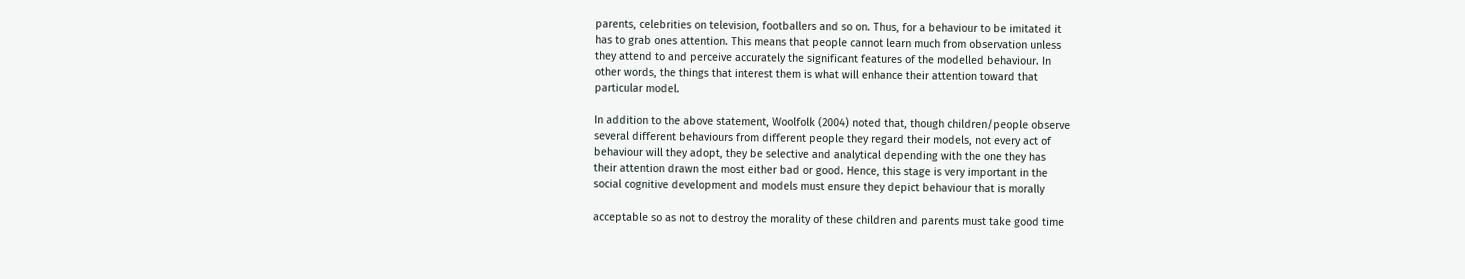parents, celebrities on television, footballers and so on. Thus, for a behaviour to be imitated it
has to grab ones attention. This means that people cannot learn much from observation unless
they attend to and perceive accurately the significant features of the modelled behaviour. In
other words, the things that interest them is what will enhance their attention toward that
particular model.

In addition to the above statement, Woolfolk (2004) noted that, though children/people observe
several different behaviours from different people they regard their models, not every act of
behaviour will they adopt, they be selective and analytical depending with the one they has
their attention drawn the most either bad or good. Hence, this stage is very important in the
social cognitive development and models must ensure they depict behaviour that is morally

acceptable so as not to destroy the morality of these children and parents must take good time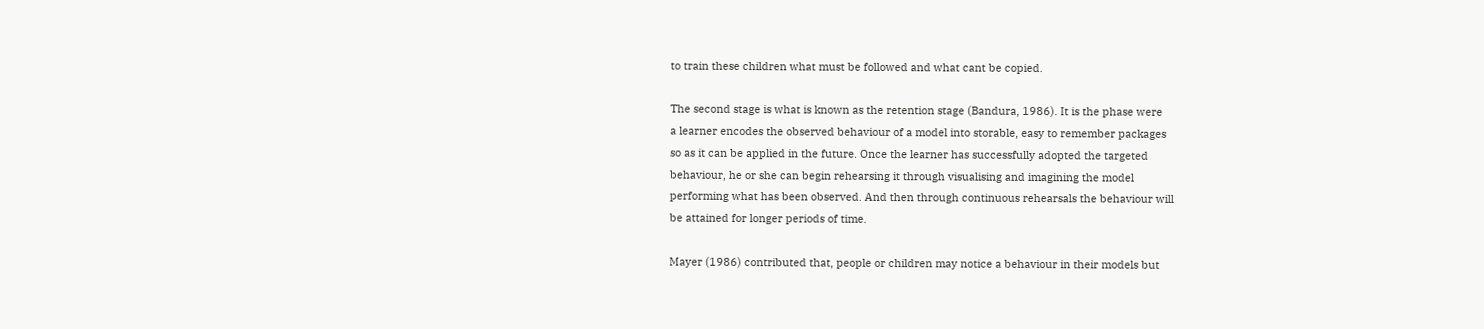to train these children what must be followed and what cant be copied.

The second stage is what is known as the retention stage (Bandura, 1986). It is the phase were
a learner encodes the observed behaviour of a model into storable, easy to remember packages
so as it can be applied in the future. Once the learner has successfully adopted the targeted
behaviour, he or she can begin rehearsing it through visualising and imagining the model
performing what has been observed. And then through continuous rehearsals the behaviour will
be attained for longer periods of time.

Mayer (1986) contributed that, people or children may notice a behaviour in their models but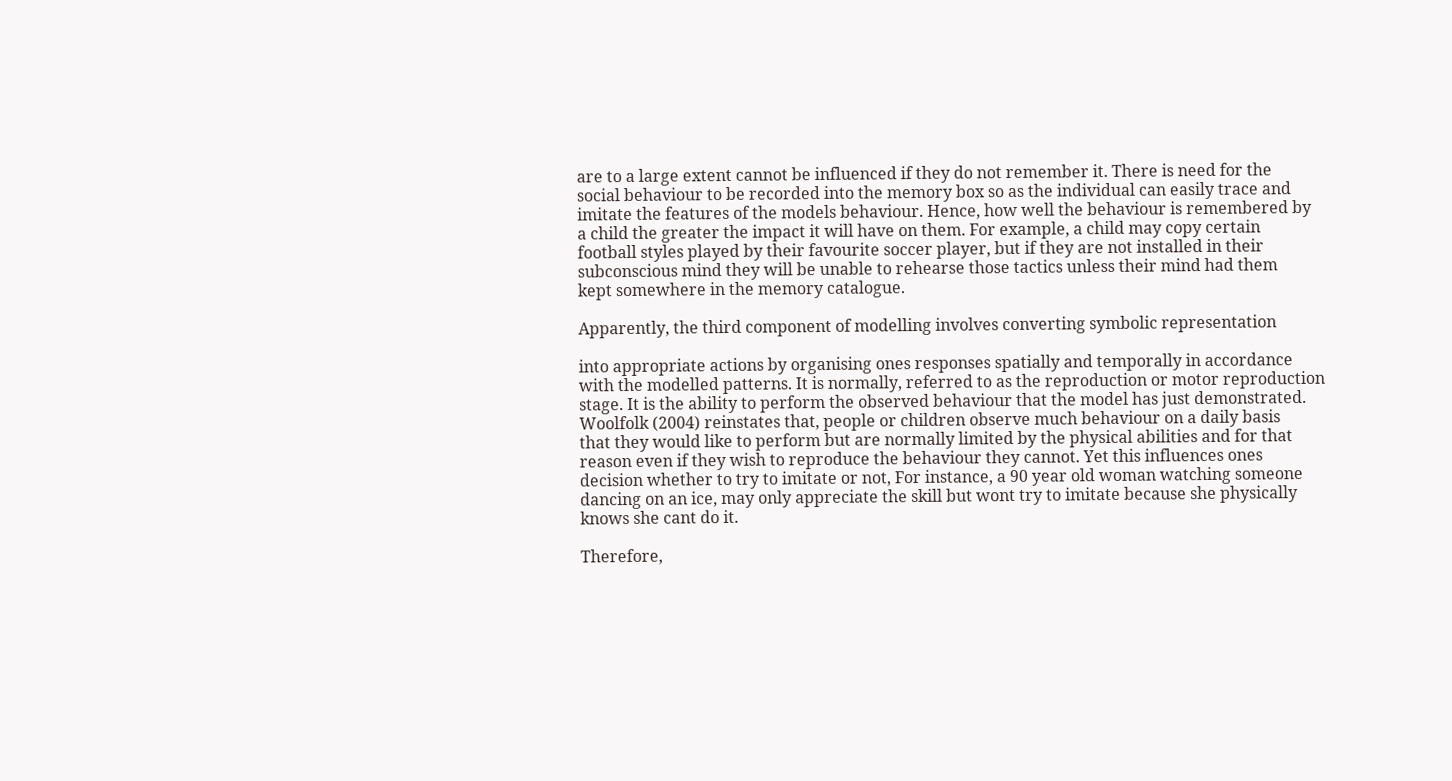are to a large extent cannot be influenced if they do not remember it. There is need for the
social behaviour to be recorded into the memory box so as the individual can easily trace and
imitate the features of the models behaviour. Hence, how well the behaviour is remembered by
a child the greater the impact it will have on them. For example, a child may copy certain
football styles played by their favourite soccer player, but if they are not installed in their
subconscious mind they will be unable to rehearse those tactics unless their mind had them
kept somewhere in the memory catalogue.

Apparently, the third component of modelling involves converting symbolic representation

into appropriate actions by organising ones responses spatially and temporally in accordance
with the modelled patterns. It is normally, referred to as the reproduction or motor reproduction
stage. It is the ability to perform the observed behaviour that the model has just demonstrated.
Woolfolk (2004) reinstates that, people or children observe much behaviour on a daily basis
that they would like to perform but are normally limited by the physical abilities and for that
reason even if they wish to reproduce the behaviour they cannot. Yet this influences ones
decision whether to try to imitate or not, For instance, a 90 year old woman watching someone
dancing on an ice, may only appreciate the skill but wont try to imitate because she physically
knows she cant do it.

Therefore,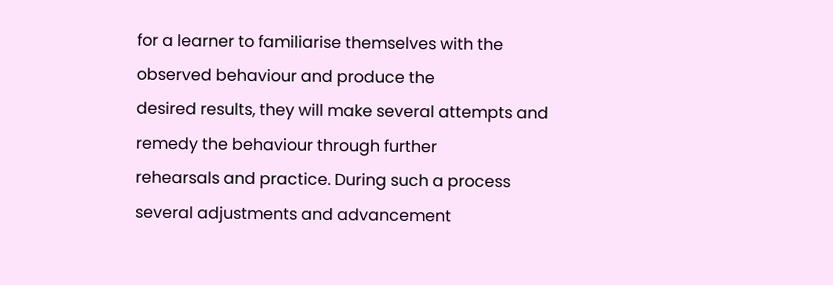for a learner to familiarise themselves with the observed behaviour and produce the
desired results, they will make several attempts and remedy the behaviour through further
rehearsals and practice. During such a process several adjustments and advancement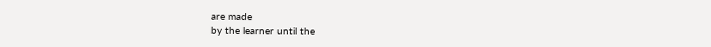are made
by the learner until the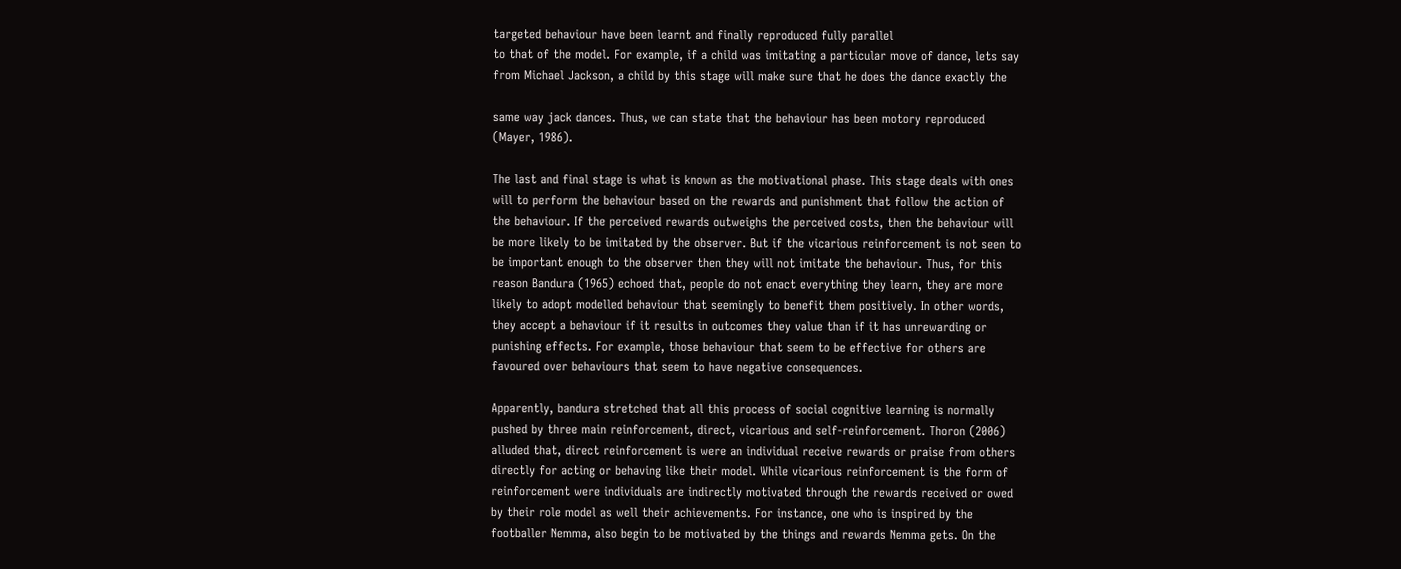targeted behaviour have been learnt and finally reproduced fully parallel
to that of the model. For example, if a child was imitating a particular move of dance, lets say
from Michael Jackson, a child by this stage will make sure that he does the dance exactly the

same way jack dances. Thus, we can state that the behaviour has been motory reproduced
(Mayer, 1986).

The last and final stage is what is known as the motivational phase. This stage deals with ones
will to perform the behaviour based on the rewards and punishment that follow the action of
the behaviour. If the perceived rewards outweighs the perceived costs, then the behaviour will
be more likely to be imitated by the observer. But if the vicarious reinforcement is not seen to
be important enough to the observer then they will not imitate the behaviour. Thus, for this
reason Bandura (1965) echoed that, people do not enact everything they learn, they are more
likely to adopt modelled behaviour that seemingly to benefit them positively. In other words,
they accept a behaviour if it results in outcomes they value than if it has unrewarding or
punishing effects. For example, those behaviour that seem to be effective for others are
favoured over behaviours that seem to have negative consequences.

Apparently, bandura stretched that all this process of social cognitive learning is normally
pushed by three main reinforcement, direct, vicarious and self-reinforcement. Thoron (2006)
alluded that, direct reinforcement is were an individual receive rewards or praise from others
directly for acting or behaving like their model. While vicarious reinforcement is the form of
reinforcement were individuals are indirectly motivated through the rewards received or owed
by their role model as well their achievements. For instance, one who is inspired by the
footballer Nemma, also begin to be motivated by the things and rewards Nemma gets. On the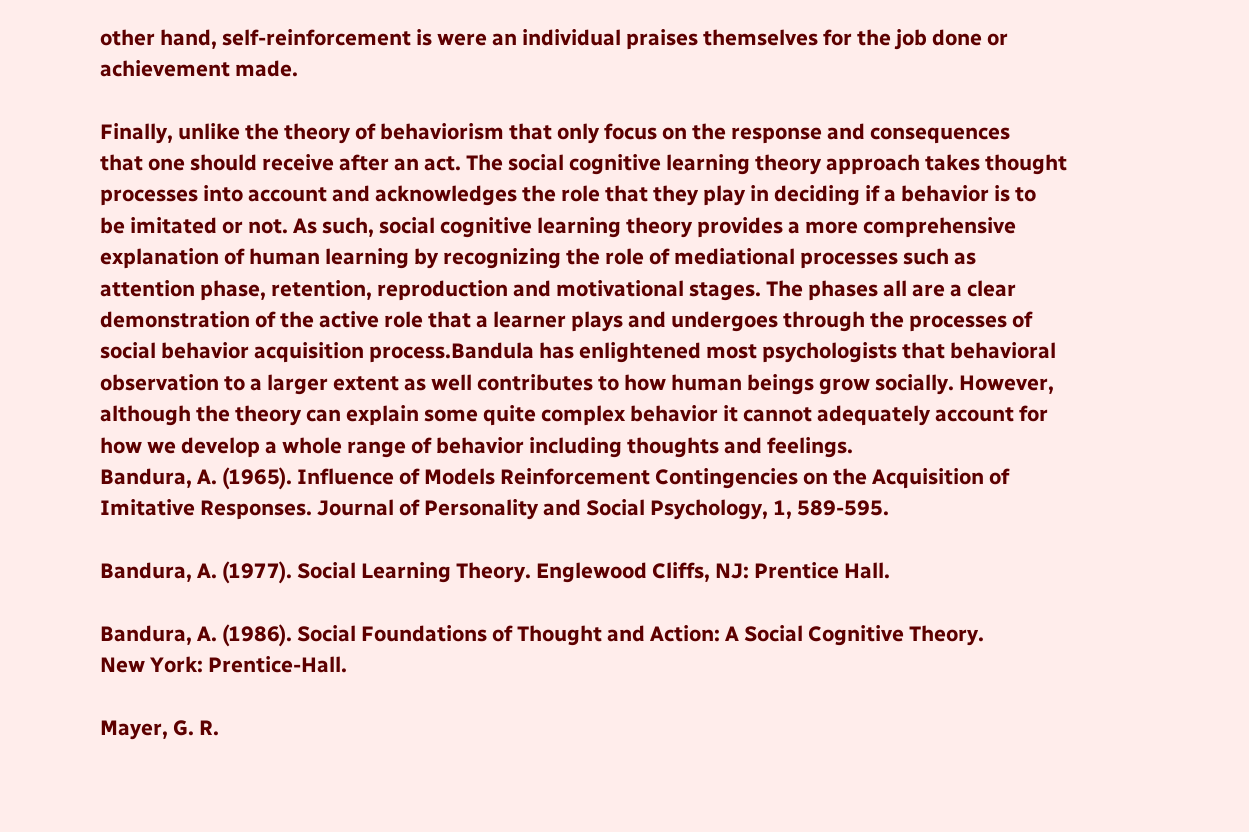other hand, self-reinforcement is were an individual praises themselves for the job done or
achievement made.

Finally, unlike the theory of behaviorism that only focus on the response and consequences
that one should receive after an act. The social cognitive learning theory approach takes thought
processes into account and acknowledges the role that they play in deciding if a behavior is to
be imitated or not. As such, social cognitive learning theory provides a more comprehensive
explanation of human learning by recognizing the role of mediational processes such as
attention phase, retention, reproduction and motivational stages. The phases all are a clear
demonstration of the active role that a learner plays and undergoes through the processes of
social behavior acquisition process.Bandula has enlightened most psychologists that behavioral
observation to a larger extent as well contributes to how human beings grow socially. However,
although the theory can explain some quite complex behavior it cannot adequately account for
how we develop a whole range of behavior including thoughts and feelings.
Bandura, A. (1965). Influence of Models Reinforcement Contingencies on the Acquisition of
Imitative Responses. Journal of Personality and Social Psychology, 1, 589-595.

Bandura, A. (1977). Social Learning Theory. Englewood Cliffs, NJ: Prentice Hall.

Bandura, A. (1986). Social Foundations of Thought and Action: A Social Cognitive Theory.
New York: Prentice-Hall.

Mayer, G. R.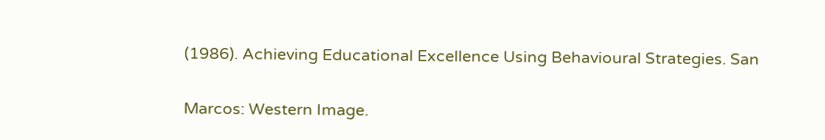(1986). Achieving Educational Excellence Using Behavioural Strategies. San

Marcos: Western Image.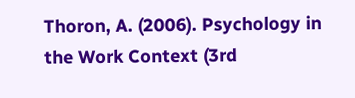Thoron, A. (2006). Psychology in the Work Context (3rd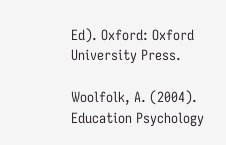Ed). Oxford: Oxford University Press.

Woolfolk, A. (2004). Education Psychology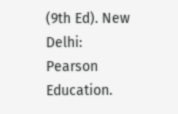(9th Ed). New Delhi: Pearson Education.